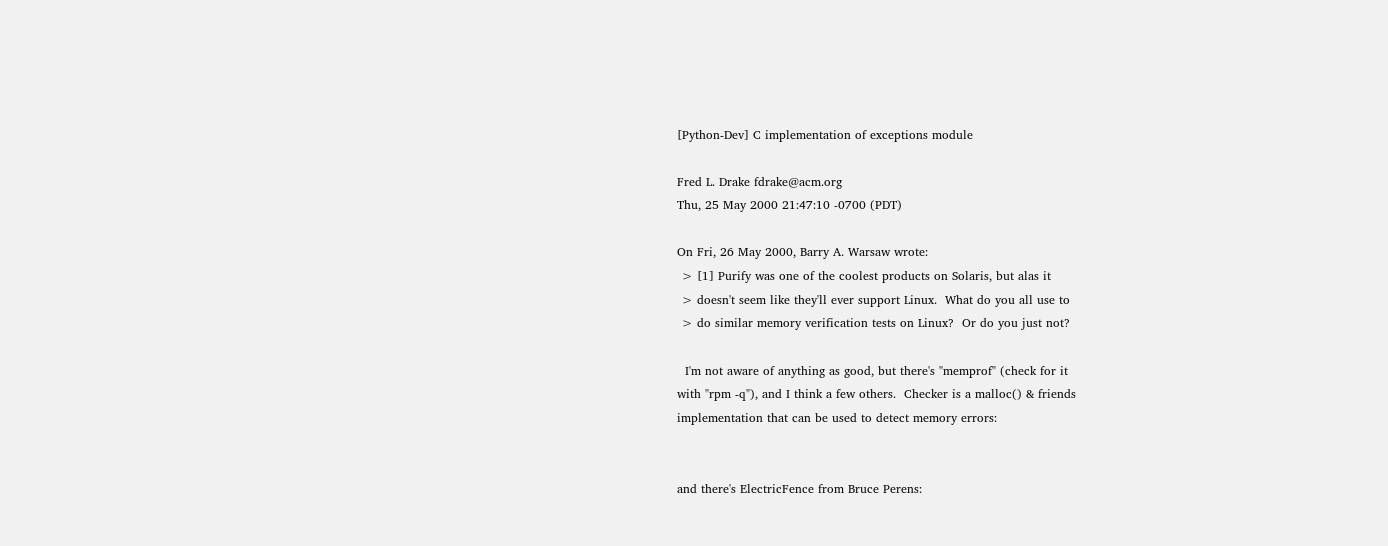[Python-Dev] C implementation of exceptions module

Fred L. Drake fdrake@acm.org
Thu, 25 May 2000 21:47:10 -0700 (PDT)

On Fri, 26 May 2000, Barry A. Warsaw wrote:
 > [1] Purify was one of the coolest products on Solaris, but alas it
 > doesn't seem like they'll ever support Linux.  What do you all use to
 > do similar memory verification tests on Linux?  Or do you just not?

  I'm not aware of anything as good, but there's "memprof" (check for it
with "rpm -q"), and I think a few others.  Checker is a malloc() & friends
implementation that can be used to detect memory errors:


and there's ElectricFence from Bruce Perens: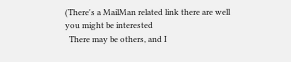(There's a MailMan related link there are well you might be interested
  There may be others, and I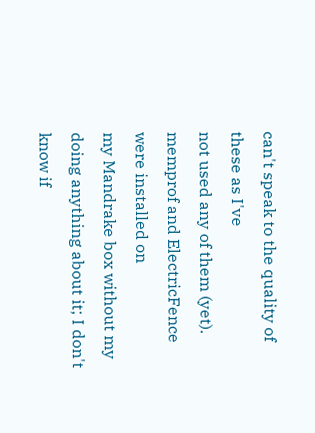can't speak to the quality of these as I've
not used any of them (yet).  memprof and ElectricFence were installed on
my Mandrake box without my doing anything about it; I don't know if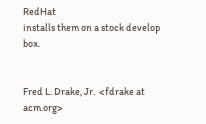RedHat
installs them on a stock develop box.


Fred L. Drake, Jr.  <fdrake at acm.org>